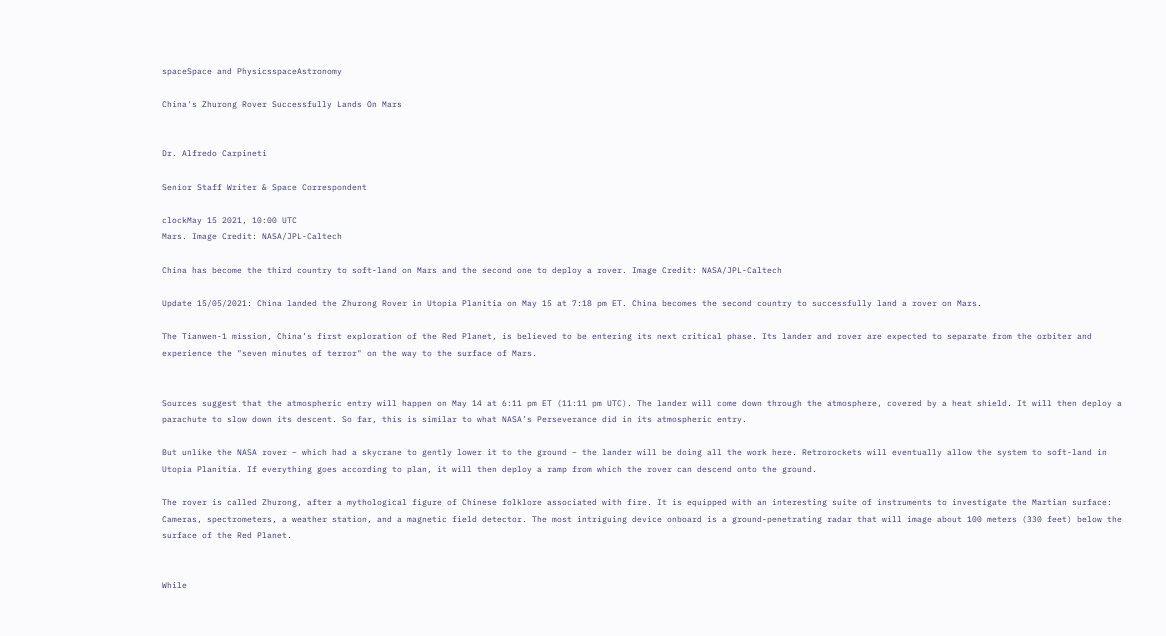spaceSpace and PhysicsspaceAstronomy

China's Zhurong Rover Successfully Lands On Mars


Dr. Alfredo Carpineti

Senior Staff Writer & Space Correspondent

clockMay 15 2021, 10:00 UTC
Mars. Image Credit: NASA/JPL-Caltech

China has become the third country to soft-land on Mars and the second one to deploy a rover. Image Credit: NASA/JPL-Caltech

Update 15/05/2021: China landed the Zhurong Rover in Utopia Planitia on May 15 at 7:18 pm ET. China becomes the second country to successfully land a rover on Mars.

The Tianwen-1 mission, China’s first exploration of the Red Planet, is believed to be entering its next critical phase. Its lander and rover are expected to separate from the orbiter and experience the "seven minutes of terror" on the way to the surface of Mars.


Sources suggest that the atmospheric entry will happen on May 14 at 6:11 pm ET (11:11 pm UTC). The lander will come down through the atmosphere, covered by a heat shield. It will then deploy a parachute to slow down its descent. So far, this is similar to what NASA’s Perseverance did in its atmospheric entry.

But unlike the NASA rover – which had a skycrane to gently lower it to the ground – the lander will be doing all the work here. Retrorockets will eventually allow the system to soft-land in Utopia Planitia. If everything goes according to plan, it will then deploy a ramp from which the rover can descend onto the ground.

The rover is called Zhurong, after a mythological figure of Chinese folklore associated with fire. It is equipped with an interesting suite of instruments to investigate the Martian surface: Cameras, spectrometers, a weather station, and a magnetic field detector. The most intriguing device onboard is a ground-penetrating radar that will image about 100 meters (330 feet) below the surface of the Red Planet.


While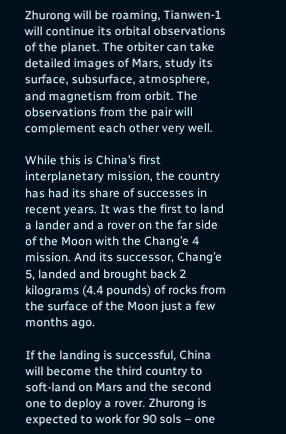Zhurong will be roaming, Tianwen-1 will continue its orbital observations of the planet. The orbiter can take detailed images of Mars, study its surface, subsurface, atmosphere, and magnetism from orbit. The observations from the pair will complement each other very well.

While this is China’s first interplanetary mission, the country has had its share of successes in recent years. It was the first to land a lander and a rover on the far side of the Moon with the Chang’e 4 mission. And its successor, Chang’e 5, landed and brought back 2 kilograms (4.4 pounds) of rocks from the surface of the Moon just a few months ago.

If the landing is successful, China will become the third country to soft-land on Mars and the second one to deploy a rover. Zhurong is expected to work for 90 sols – one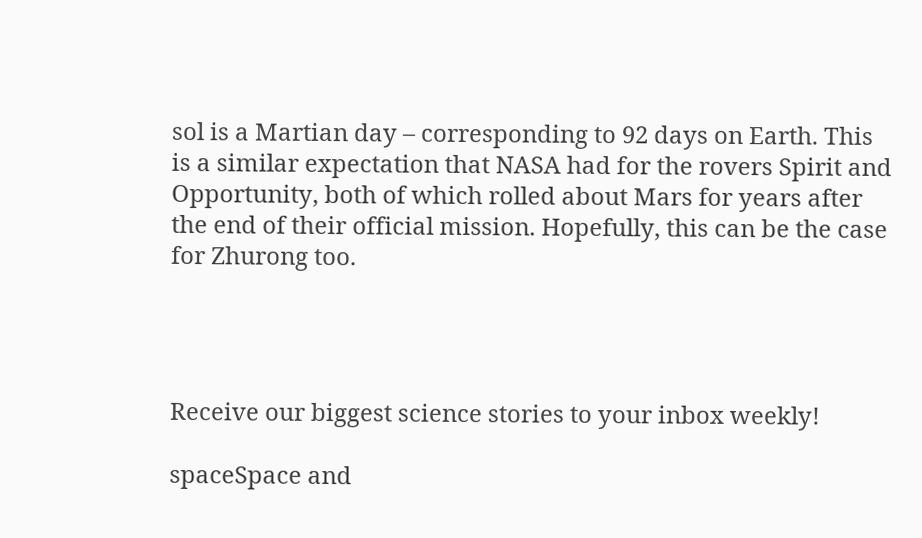sol is a Martian day – corresponding to 92 days on Earth. This is a similar expectation that NASA had for the rovers Spirit and Opportunity, both of which rolled about Mars for years after the end of their official mission. Hopefully, this can be the case for Zhurong too.




Receive our biggest science stories to your inbox weekly!

spaceSpace and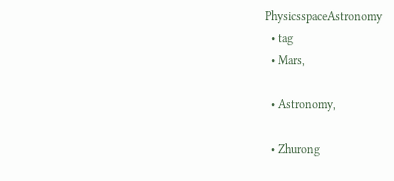PhysicsspaceAstronomy
  • tag
  • Mars,

  • Astronomy,

  • Zhurong